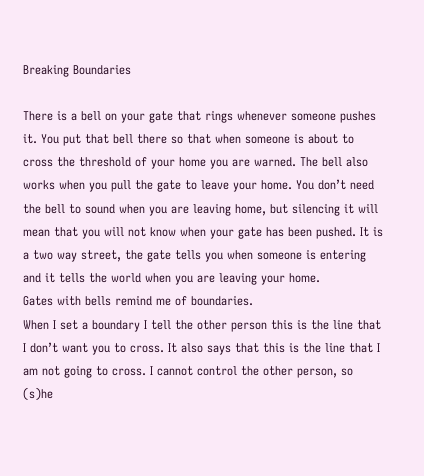Breaking Boundaries

There is a bell on your gate that rings whenever someone pushes it. You put that bell there so that when someone is about to cross the threshold of your home you are warned. The bell also works when you pull the gate to leave your home. You don’t need the bell to sound when you are leaving home, but silencing it will mean that you will not know when your gate has been pushed. It is a two way street, the gate tells you when someone is entering and it tells the world when you are leaving your home.
Gates with bells remind me of boundaries.
When I set a boundary I tell the other person this is the line that I don’t want you to cross. It also says that this is the line that I am not going to cross. I cannot control the other person, so (s)he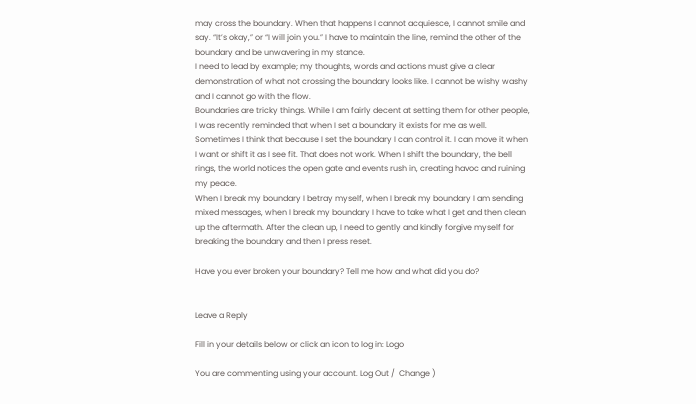may cross the boundary. When that happens I cannot acquiesce, I cannot smile and say. “It’s okay,” or “I will join you.” I have to maintain the line, remind the other of the boundary and be unwavering in my stance.
I need to lead by example; my thoughts, words and actions must give a clear demonstration of what not crossing the boundary looks like. I cannot be wishy washy and I cannot go with the flow.
Boundaries are tricky things. While I am fairly decent at setting them for other people, I was recently reminded that when I set a boundary it exists for me as well. Sometimes I think that because I set the boundary I can control it. I can move it when I want or shift it as I see fit. That does not work. When I shift the boundary, the bell rings, the world notices the open gate and events rush in, creating havoc and ruining my peace.
When I break my boundary I betray myself, when I break my boundary I am sending mixed messages, when I break my boundary I have to take what I get and then clean up the aftermath. After the clean up, I need to gently and kindly forgive myself for breaking the boundary and then I press reset.

Have you ever broken your boundary? Tell me how and what did you do?


Leave a Reply

Fill in your details below or click an icon to log in: Logo

You are commenting using your account. Log Out /  Change )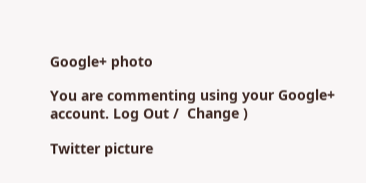Google+ photo

You are commenting using your Google+ account. Log Out /  Change )

Twitter picture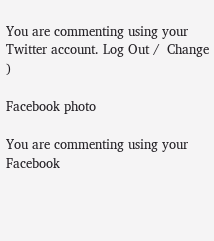You are commenting using your Twitter account. Log Out /  Change )

Facebook photo

You are commenting using your Facebook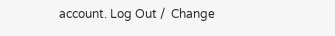account. Log Out /  Change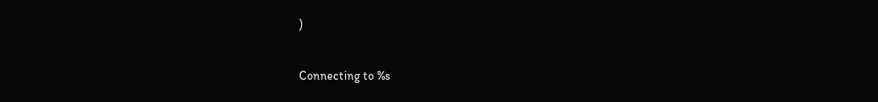)


Connecting to %s